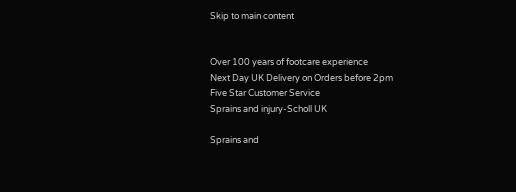Skip to main content


Over 100 years of footcare experience
Next Day UK Delivery on Orders before 2pm
Five Star Customer Service
Sprains and injury-Scholl UK

Sprains and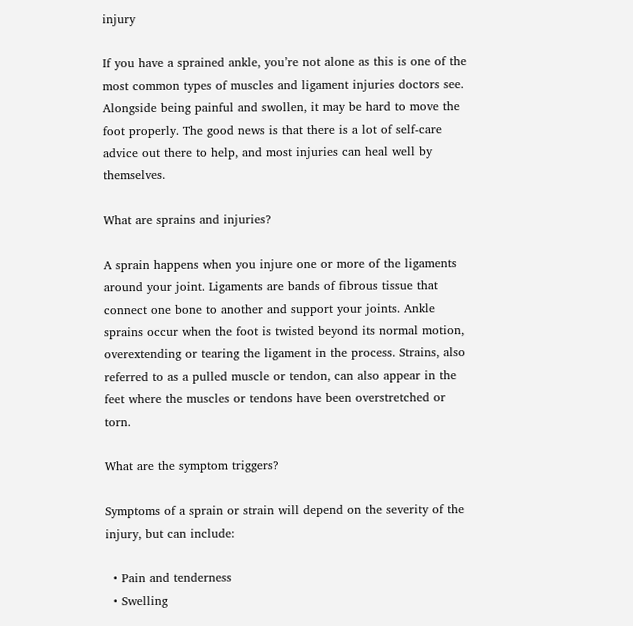injury

If you have a sprained ankle, you’re not alone as this is one of the most common types of muscles and ligament injuries doctors see. Alongside being painful and swollen, it may be hard to move the foot properly. The good news is that there is a lot of self-care advice out there to help, and most injuries can heal well by themselves.

What are sprains and injuries?

A sprain happens when you injure one or more of the ligaments around your joint. Ligaments are bands of fibrous tissue that connect one bone to another and support your joints. Ankle sprains occur when the foot is twisted beyond its normal motion, overextending or tearing the ligament in the process. Strains, also referred to as a pulled muscle or tendon, can also appear in the feet where the muscles or tendons have been overstretched or torn.

What are the symptom triggers?

Symptoms of a sprain or strain will depend on the severity of the injury, but can include:

  • Pain and tenderness
  • Swelling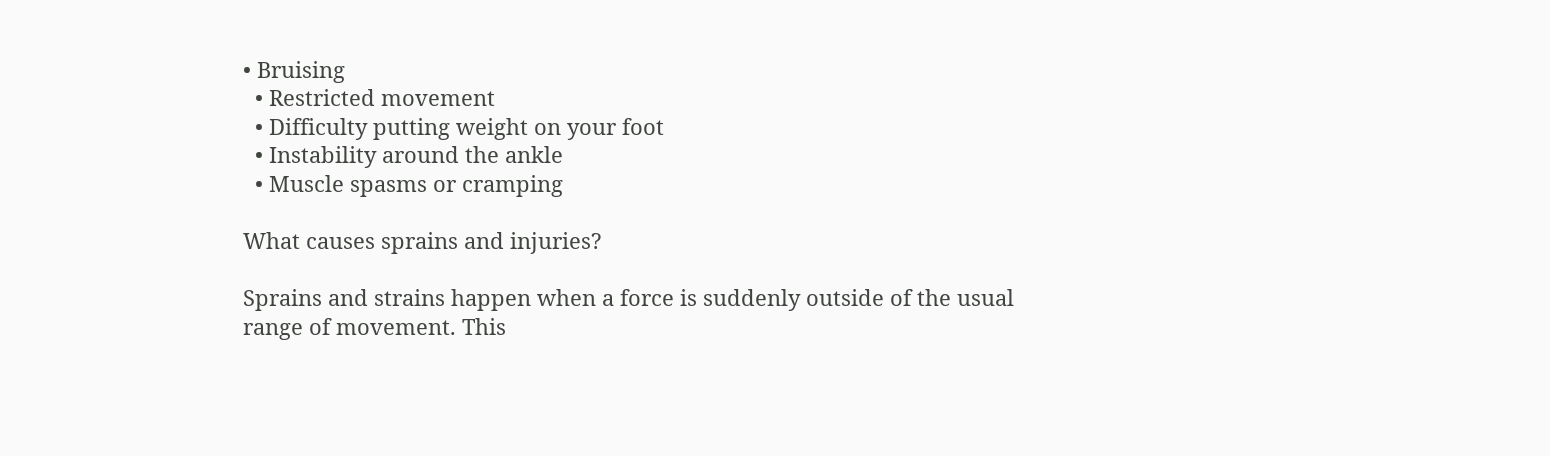• Bruising
  • Restricted movement
  • Difficulty putting weight on your foot
  • Instability around the ankle
  • Muscle spasms or cramping

What causes sprains and injuries?

Sprains and strains happen when a force is suddenly outside of the usual range of movement. This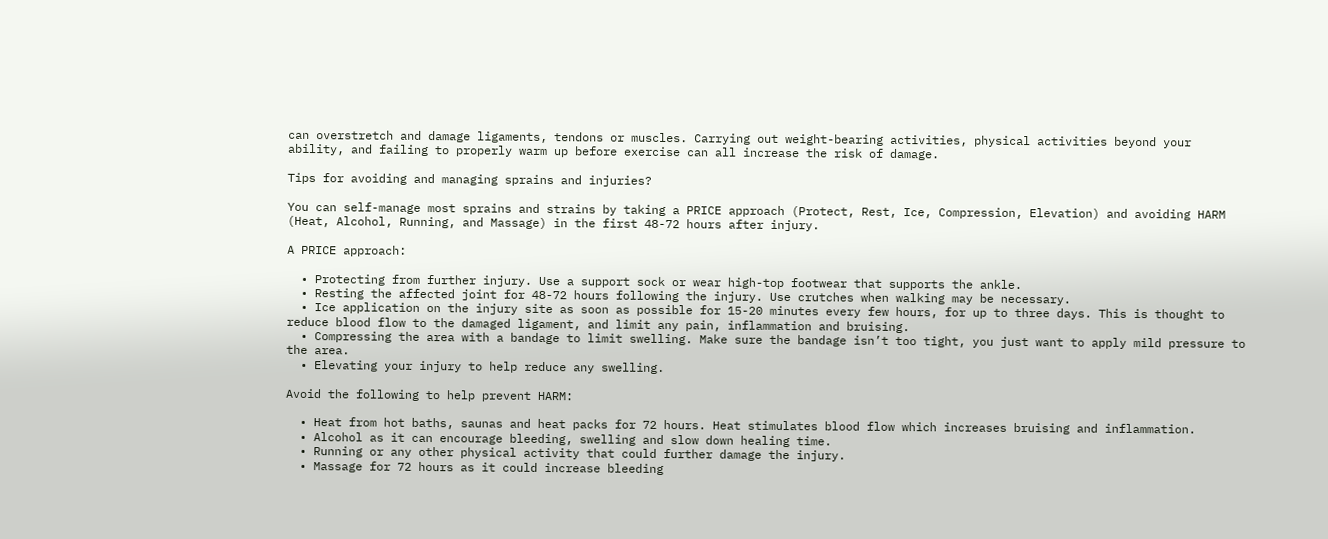can overstretch and damage ligaments, tendons or muscles. Carrying out weight-bearing activities, physical activities beyond your ability, and failing to properly warm up before exercise can all increase the risk of damage.

Tips for avoiding and managing sprains and injuries?

You can self-manage most sprains and strains by taking a PRICE approach (Protect, Rest, Ice, Compression, Elevation) and avoiding HARM (Heat, Alcohol, Running, and Massage) in the first 48-72 hours after injury.

A PRICE approach:

  • Protecting from further injury. Use a support sock or wear high-top footwear that supports the ankle.
  • Resting the affected joint for 48-72 hours following the injury. Use crutches when walking may be necessary.
  • Ice application on the injury site as soon as possible for 15-20 minutes every few hours, for up to three days. This is thought to reduce blood flow to the damaged ligament, and limit any pain, inflammation and bruising.
  • Compressing the area with a bandage to limit swelling. Make sure the bandage isn’t too tight, you just want to apply mild pressure to the area.
  • Elevating your injury to help reduce any swelling.

Avoid the following to help prevent HARM:

  • Heat from hot baths, saunas and heat packs for 72 hours. Heat stimulates blood flow which increases bruising and inflammation.
  • Alcohol as it can encourage bleeding, swelling and slow down healing time.
  • Running or any other physical activity that could further damage the injury.
  • Massage for 72 hours as it could increase bleeding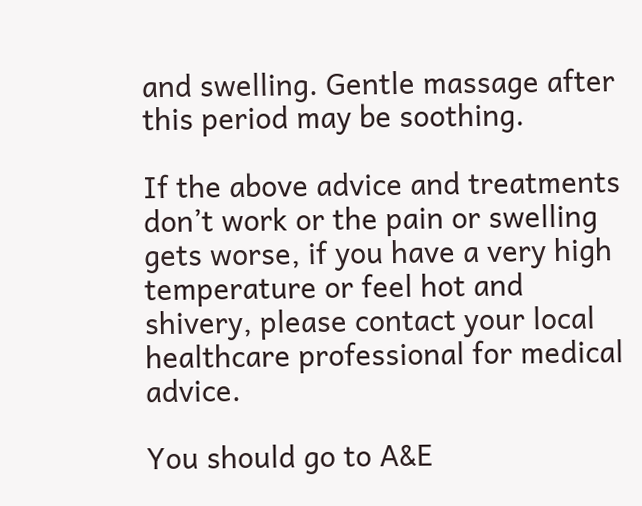and swelling. Gentle massage after this period may be soothing.

If the above advice and treatments don’t work or the pain or swelling gets worse, if you have a very high temperature or feel hot and shivery, please contact your local healthcare professional for medical advice.

You should go to A&E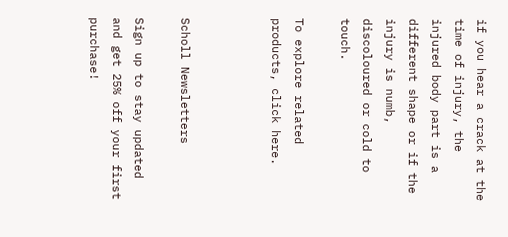if you hear a crack at the time of injury, the injured body part is a different shape or if the injury is numb, discoloured or cold to touch.

To explore related products, click here.



Scholl Newsletters

Sign up to stay updated and get 25% off your first purchase!